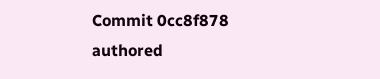Commit 0cc8f878 authored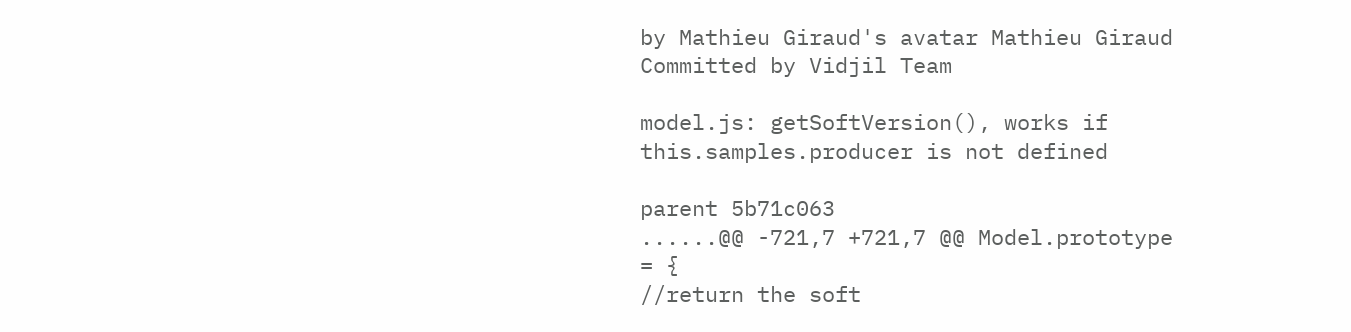by Mathieu Giraud's avatar Mathieu Giraud Committed by Vidjil Team

model.js: getSoftVersion(), works if this.samples.producer is not defined

parent 5b71c063
......@@ -721,7 +721,7 @@ Model.prototype = {
//return the soft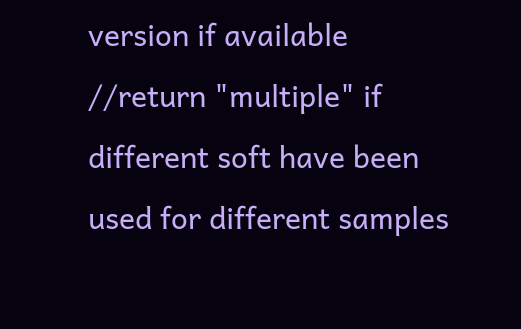version if available
//return "multiple" if different soft have been used for different samples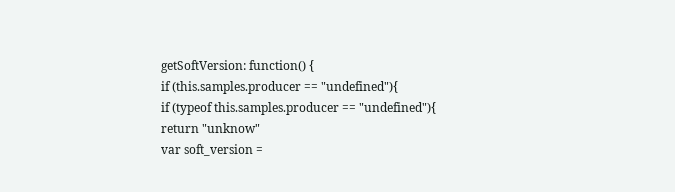getSoftVersion: function() {
if (this.samples.producer == "undefined"){
if (typeof this.samples.producer == "undefined"){
return "unknow"
var soft_version =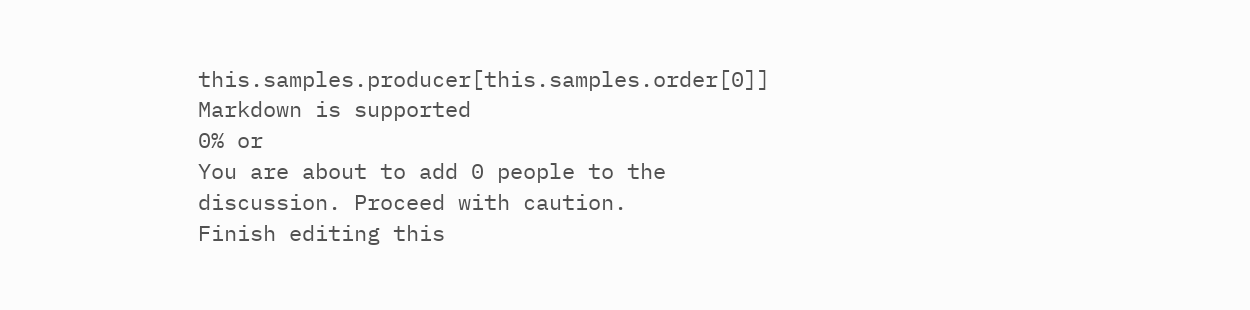this.samples.producer[this.samples.order[0]]
Markdown is supported
0% or
You are about to add 0 people to the discussion. Proceed with caution.
Finish editing this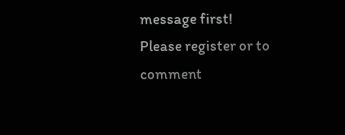message first!
Please register or to comment